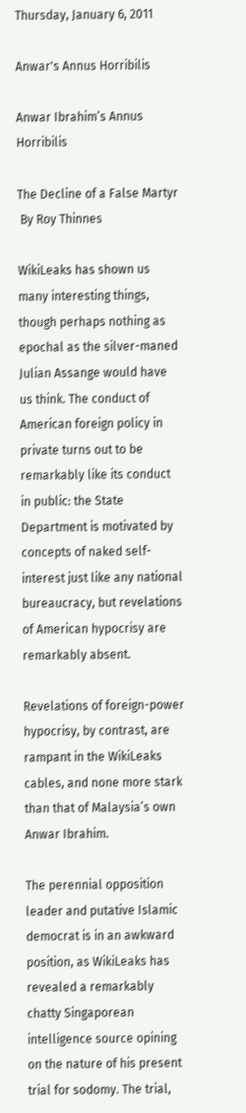Thursday, January 6, 2011

Anwar's Annus Horribilis

Anwar Ibrahim’s Annus Horribilis

The Decline of a False Martyr
 By Roy Thinnes

WikiLeaks has shown us many interesting things, though perhaps nothing as epochal as the silver-maned Julian Assange would have us think. The conduct of American foreign policy in private turns out to be remarkably like its conduct in public: the State Department is motivated by concepts of naked self-interest just like any national bureaucracy, but revelations of American hypocrisy are remarkably absent.

Revelations of foreign-power hypocrisy, by contrast, are rampant in the WikiLeaks cables, and none more stark than that of Malaysia’s own Anwar Ibrahim.

The perennial opposition leader and putative Islamic democrat is in an awkward position, as WikiLeaks has revealed a remarkably chatty Singaporean intelligence source opining on the nature of his present trial for sodomy. The trial,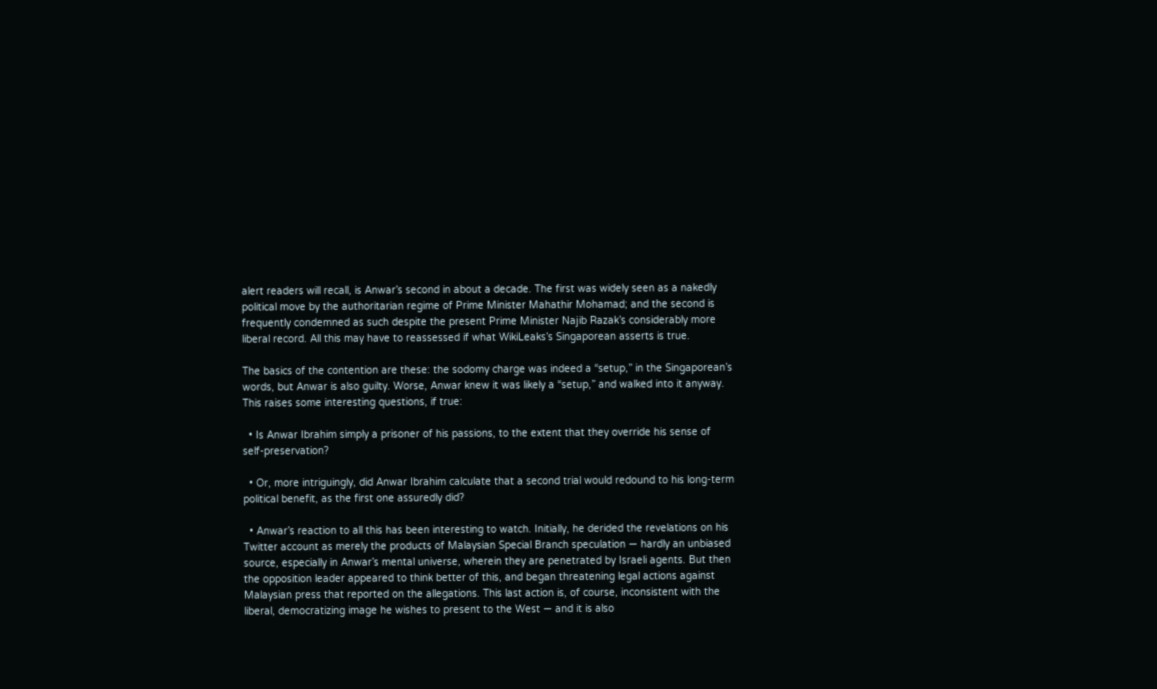alert readers will recall, is Anwar’s second in about a decade. The first was widely seen as a nakedly political move by the authoritarian regime of Prime Minister Mahathir Mohamad; and the second is frequently condemned as such despite the present Prime Minister Najib Razak’s considerably more liberal record. All this may have to reassessed if what WikiLeaks’s Singaporean asserts is true.

The basics of the contention are these: the sodomy charge was indeed a “setup,” in the Singaporean’s words, but Anwar is also guilty. Worse, Anwar knew it was likely a “setup,” and walked into it anyway. This raises some interesting questions, if true:

  • Is Anwar Ibrahim simply a prisoner of his passions, to the extent that they override his sense of self-preservation?

  • Or, more intriguingly, did Anwar Ibrahim calculate that a second trial would redound to his long-term political benefit, as the first one assuredly did?

  • Anwar’s reaction to all this has been interesting to watch. Initially, he derided the revelations on his Twitter account as merely the products of Malaysian Special Branch speculation — hardly an unbiased source, especially in Anwar’s mental universe, wherein they are penetrated by Israeli agents. But then the opposition leader appeared to think better of this, and began threatening legal actions against Malaysian press that reported on the allegations. This last action is, of course, inconsistent with the liberal, democratizing image he wishes to present to the West — and it is also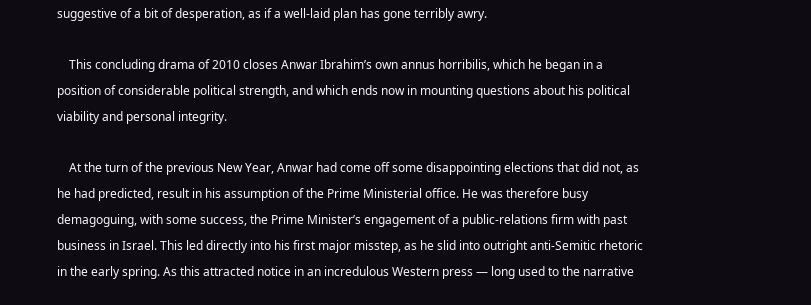suggestive of a bit of desperation, as if a well-laid plan has gone terribly awry.

    This concluding drama of 2010 closes Anwar Ibrahim’s own annus horribilis, which he began in a position of considerable political strength, and which ends now in mounting questions about his political viability and personal integrity.

    At the turn of the previous New Year, Anwar had come off some disappointing elections that did not, as he had predicted, result in his assumption of the Prime Ministerial office. He was therefore busy demagoguing, with some success, the Prime Minister’s engagement of a public-relations firm with past business in Israel. This led directly into his first major misstep, as he slid into outright anti-Semitic rhetoric in the early spring. As this attracted notice in an incredulous Western press — long used to the narrative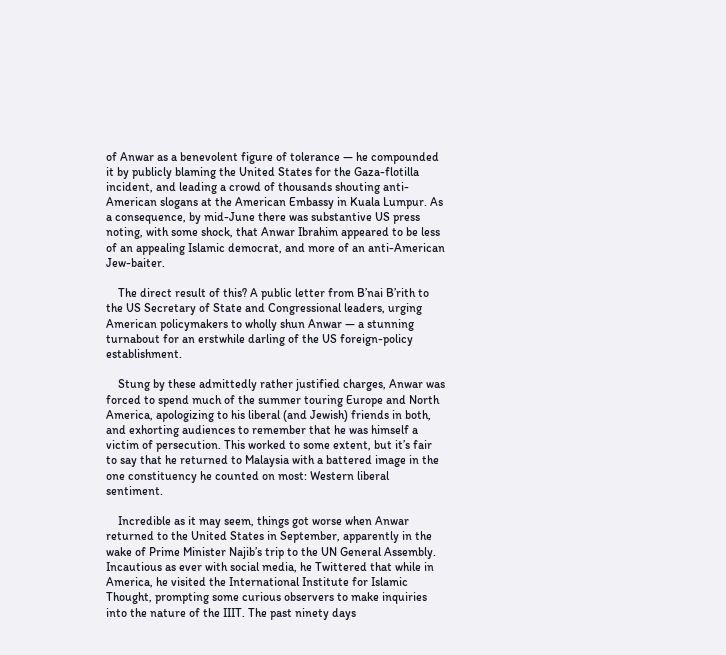of Anwar as a benevolent figure of tolerance — he compounded it by publicly blaming the United States for the Gaza-flotilla incident, and leading a crowd of thousands shouting anti-American slogans at the American Embassy in Kuala Lumpur. As a consequence, by mid-June there was substantive US press noting, with some shock, that Anwar Ibrahim appeared to be less of an appealing Islamic democrat, and more of an anti-American Jew-baiter.

    The direct result of this? A public letter from B’nai B’rith to the US Secretary of State and Congressional leaders, urging American policymakers to wholly shun Anwar — a stunning turnabout for an erstwhile darling of the US foreign-policy establishment.

    Stung by these admittedly rather justified charges, Anwar was forced to spend much of the summer touring Europe and North America, apologizing to his liberal (and Jewish) friends in both, and exhorting audiences to remember that he was himself a victim of persecution. This worked to some extent, but it’s fair to say that he returned to Malaysia with a battered image in the one constituency he counted on most: Western liberal sentiment.

    Incredible as it may seem, things got worse when Anwar returned to the United States in September, apparently in the wake of Prime Minister Najib’s trip to the UN General Assembly. Incautious as ever with social media, he Twittered that while in America, he visited the International Institute for Islamic Thought, prompting some curious observers to make inquiries into the nature of the IIIT. The past ninety days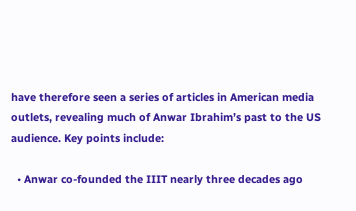have therefore seen a series of articles in American media outlets, revealing much of Anwar Ibrahim’s past to the US audience. Key points include:

  • Anwar co-founded the IIIT nearly three decades ago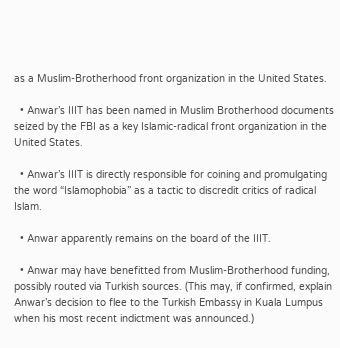as a Muslim-Brotherhood front organization in the United States.

  • Anwar’s IIIT has been named in Muslim Brotherhood documents seized by the FBI as a key Islamic-radical front organization in the United States.

  • Anwar’s IIIT is directly responsible for coining and promulgating the word “Islamophobia” as a tactic to discredit critics of radical Islam.

  • Anwar apparently remains on the board of the IIIT.

  • Anwar may have benefitted from Muslim-Brotherhood funding, possibly routed via Turkish sources. (This may, if confirmed, explain Anwar’s decision to flee to the Turkish Embassy in Kuala Lumpus when his most recent indictment was announced.)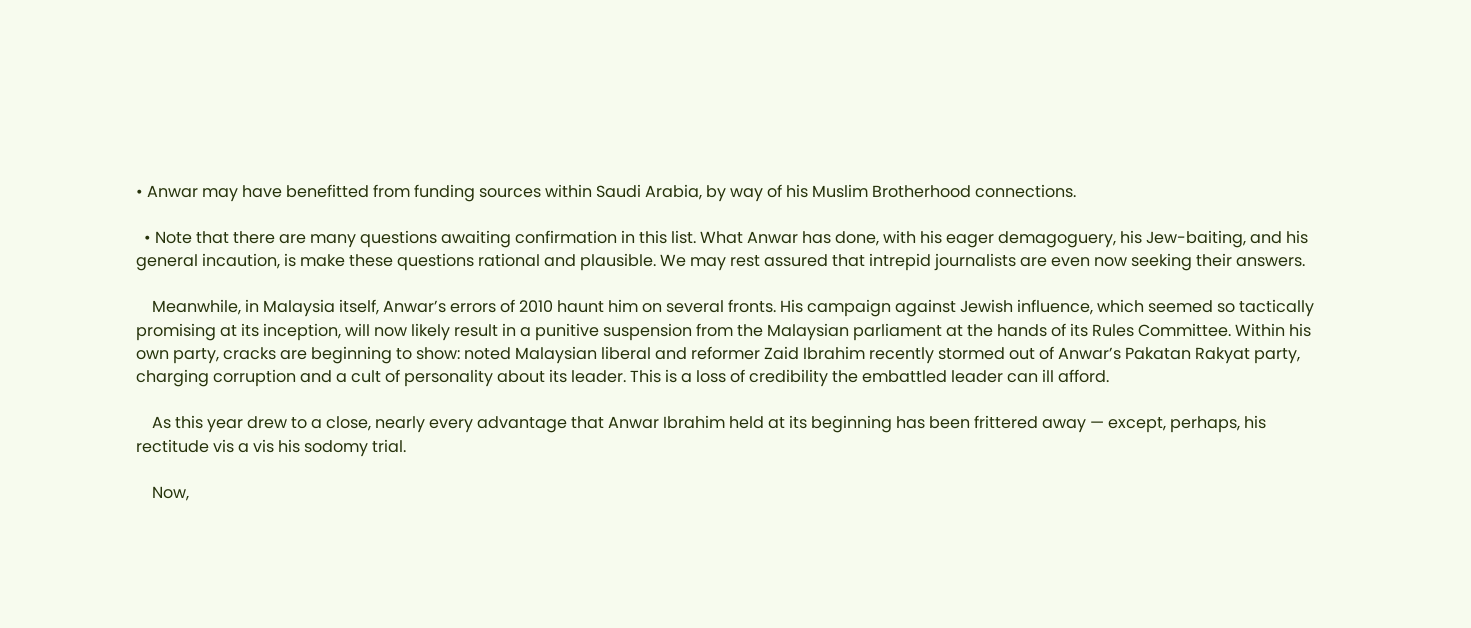• Anwar may have benefitted from funding sources within Saudi Arabia, by way of his Muslim Brotherhood connections.

  • Note that there are many questions awaiting confirmation in this list. What Anwar has done, with his eager demagoguery, his Jew-baiting, and his general incaution, is make these questions rational and plausible. We may rest assured that intrepid journalists are even now seeking their answers.

    Meanwhile, in Malaysia itself, Anwar’s errors of 2010 haunt him on several fronts. His campaign against Jewish influence, which seemed so tactically promising at its inception, will now likely result in a punitive suspension from the Malaysian parliament at the hands of its Rules Committee. Within his own party, cracks are beginning to show: noted Malaysian liberal and reformer Zaid Ibrahim recently stormed out of Anwar’s Pakatan Rakyat party, charging corruption and a cult of personality about its leader. This is a loss of credibility the embattled leader can ill afford.

    As this year drew to a close, nearly every advantage that Anwar Ibrahim held at its beginning has been frittered away — except, perhaps, his rectitude vis a vis his sodomy trial.

    Now,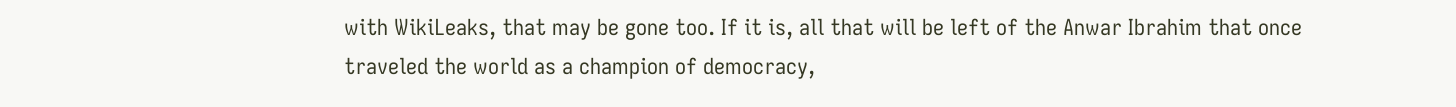with WikiLeaks, that may be gone too. If it is, all that will be left of the Anwar Ibrahim that once traveled the world as a champion of democracy,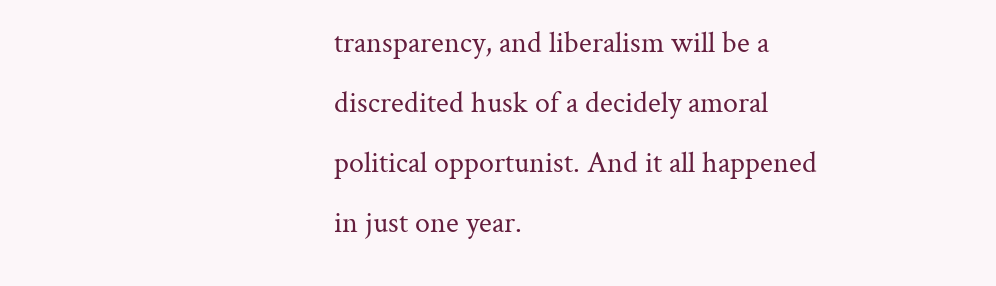transparency, and liberalism will be a discredited husk of a decidely amoral political opportunist. And it all happened in just one year.